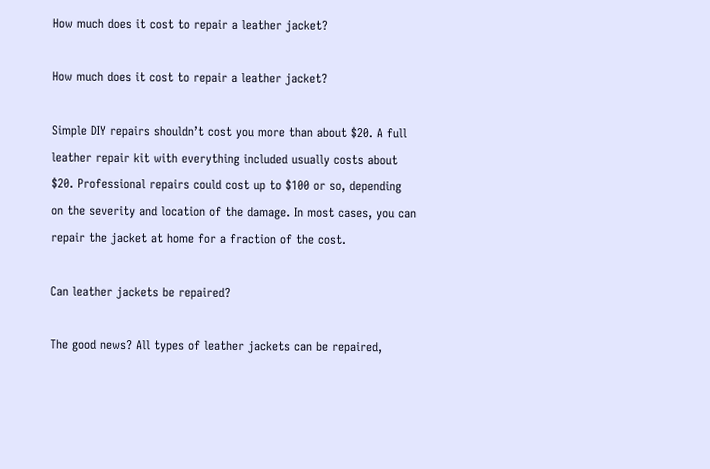How much does it cost to repair a leather jacket?

How much does it cost to repair a leather jacket?

Simple DIY repairs shouldn’t cost you more than about $20. A full leather repair kit with everything included usually costs about $20. Professional repairs could cost up to $100 or so, depending on the severity and location of the damage. In most cases, you can repair the jacket at home for a fraction of the cost.

Can leather jackets be repaired?

The good news? All types of leather jackets can be repaired,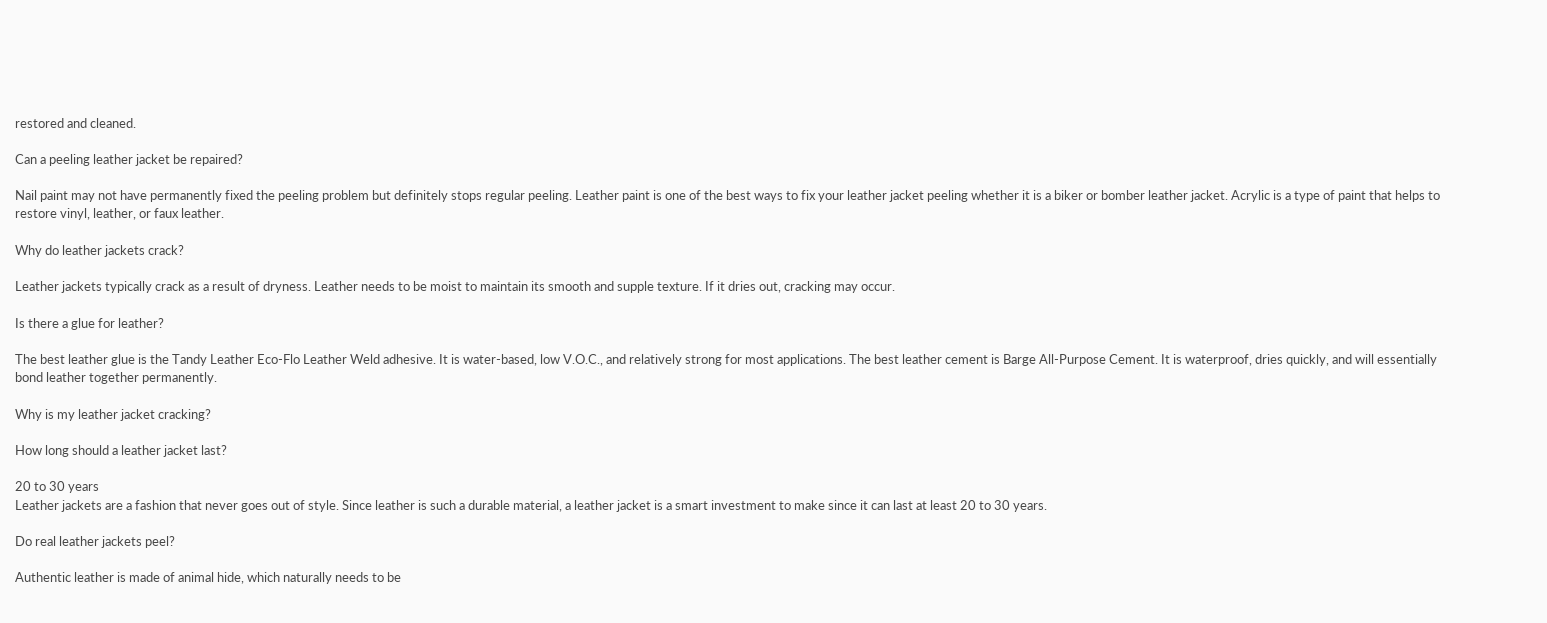restored and cleaned.

Can a peeling leather jacket be repaired?

Nail paint may not have permanently fixed the peeling problem but definitely stops regular peeling. Leather paint is one of the best ways to fix your leather jacket peeling whether it is a biker or bomber leather jacket. Acrylic is a type of paint that helps to restore vinyl, leather, or faux leather.

Why do leather jackets crack?

Leather jackets typically crack as a result of dryness. Leather needs to be moist to maintain its smooth and supple texture. If it dries out, cracking may occur.

Is there a glue for leather?

The best leather glue is the Tandy Leather Eco-Flo Leather Weld adhesive. It is water-based, low V.O.C., and relatively strong for most applications. The best leather cement is Barge All-Purpose Cement. It is waterproof, dries quickly, and will essentially bond leather together permanently.

Why is my leather jacket cracking?

How long should a leather jacket last?

20 to 30 years
Leather jackets are a fashion that never goes out of style. Since leather is such a durable material, a leather jacket is a smart investment to make since it can last at least 20 to 30 years.

Do real leather jackets peel?

Authentic leather is made of animal hide, which naturally needs to be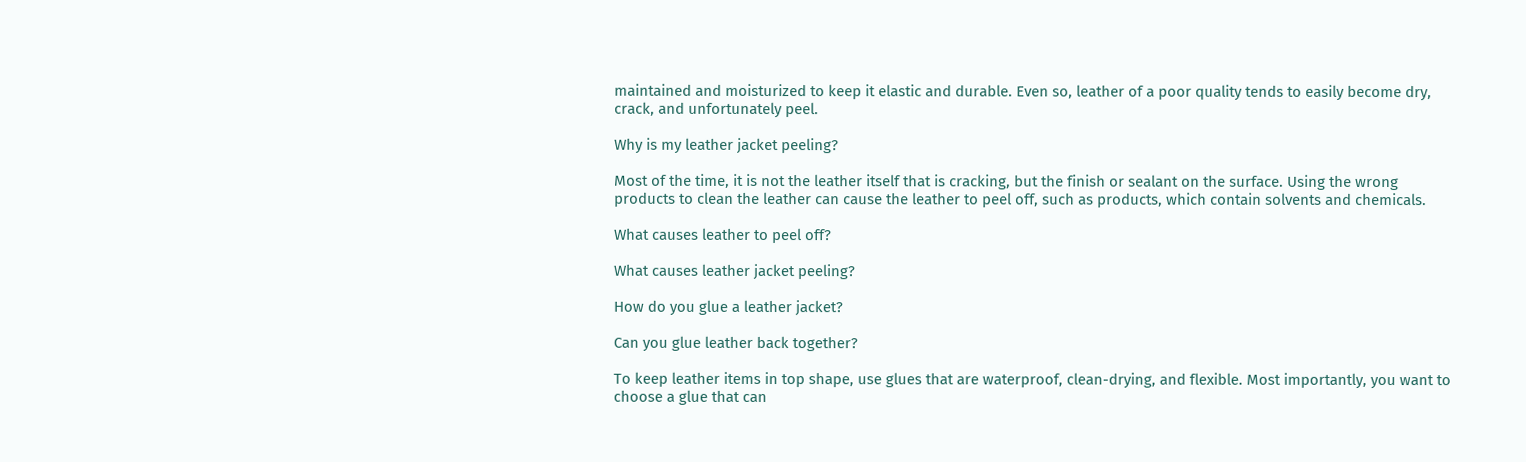maintained and moisturized to keep it elastic and durable. Even so, leather of a poor quality tends to easily become dry, crack, and unfortunately peel.

Why is my leather jacket peeling?

Most of the time, it is not the leather itself that is cracking, but the finish or sealant on the surface. Using the wrong products to clean the leather can cause the leather to peel off, such as products, which contain solvents and chemicals.

What causes leather to peel off?

What causes leather jacket peeling?

How do you glue a leather jacket?

Can you glue leather back together?

To keep leather items in top shape, use glues that are waterproof, clean-drying, and flexible. Most importantly, you want to choose a glue that can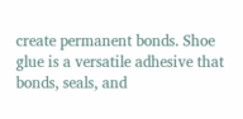create permanent bonds. Shoe glue is a versatile adhesive that bonds, seals, and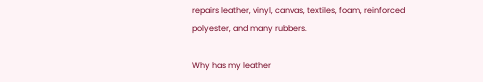repairs leather, vinyl, canvas, textiles, foam, reinforced polyester, and many rubbers.

Why has my leather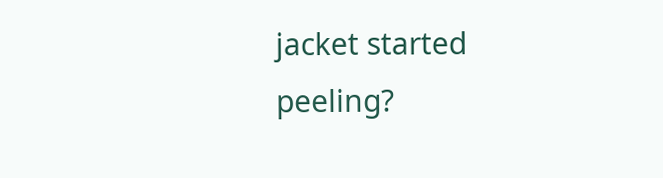jacket started peeling?